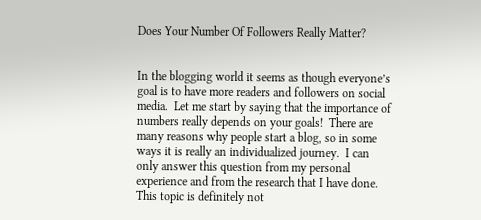Does Your Number Of Followers Really Matter?


In the blogging world it seems as though everyone’s goal is to have more readers and followers on social media.  Let me start by saying that the importance of numbers really depends on your goals!  There are many reasons why people start a blog, so in some ways it is really an individualized journey.  I can only answer this question from my personal experience and from the research that I have done.  This topic is definitely not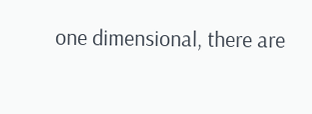one dimensional, there are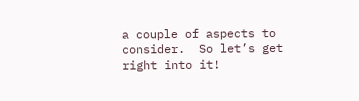a couple of aspects to consider.  So let’s get right into it!